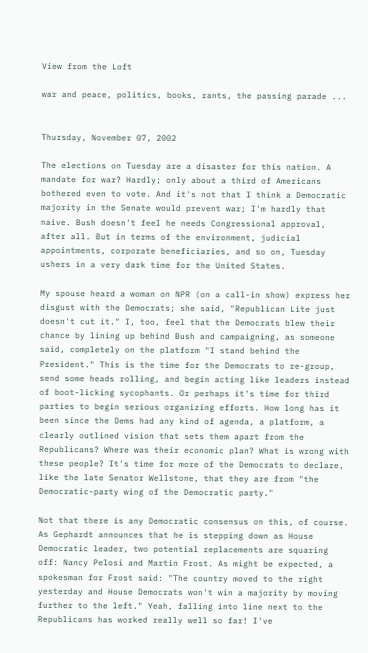View from the Loft

war and peace, politics, books, rants, the passing parade ...


Thursday, November 07, 2002

The elections on Tuesday are a disaster for this nation. A mandate for war? Hardly; only about a third of Americans bothered even to vote. And it's not that I think a Democratic majority in the Senate would prevent war; I'm hardly that naive. Bush doesn't feel he needs Congressional approval, after all. But in terms of the environment, judicial appointments, corporate beneficiaries, and so on, Tuesday ushers in a very dark time for the United States.

My spouse heard a woman on NPR (on a call-in show) express her disgust with the Democrats; she said, "Republican Lite just doesn't cut it." I, too, feel that the Democrats blew their chance by lining up behind Bush and campaigning, as someone said, completely on the platform "I stand behind the President." This is the time for the Democrats to re-group, send some heads rolling, and begin acting like leaders instead of boot-licking sycophants. Or perhaps it's time for third parties to begin serious organizing efforts. How long has it been since the Dems had any kind of agenda, a platform, a clearly outlined vision that sets them apart from the Republicans? Where was their economic plan? What is wrong with these people? It's time for more of the Democrats to declare, like the late Senator Wellstone, that they are from "the Democratic-party wing of the Democratic party."

Not that there is any Democratic consensus on this, of course. As Gephardt announces that he is stepping down as House Democratic leader, two potential replacements are squaring off: Nancy Pelosi and Martin Frost. As might be expected, a spokesman for Frost said: "The country moved to the right yesterday and House Democrats won't win a majority by moving further to the left." Yeah, falling into line next to the Republicans has worked really well so far! I've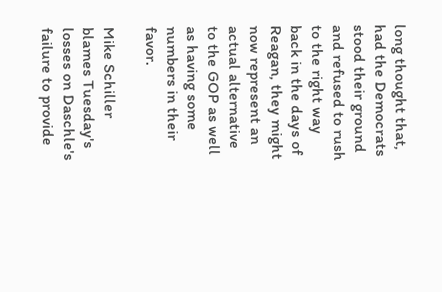long thought that, had the Democrats stood their ground and refused to rush to the right way back in the days of Reagan, they might now represent an actual alternative to the GOP as well as having some numbers in their favor.

Mike Schiller blames Tuesday's losses on Daschle's failure to provide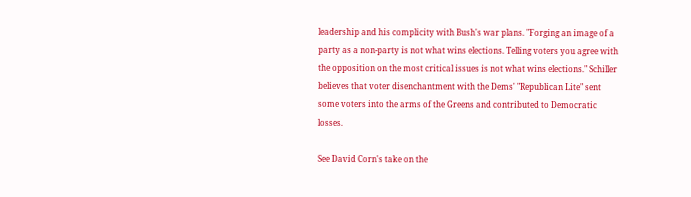leadership and his complicity with Bush's war plans. "Forging an image of a party as a non-party is not what wins elections. Telling voters you agree with the opposition on the most critical issues is not what wins elections." Schiller believes that voter disenchantment with the Dems' "Republican Lite" sent some voters into the arms of the Greens and contributed to Democratic losses.

See David Corn's take on the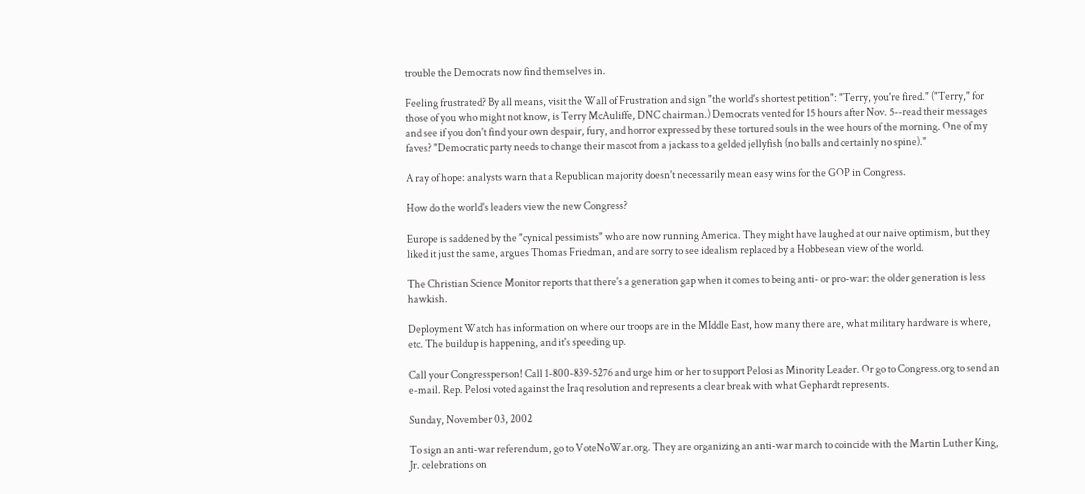trouble the Democrats now find themselves in.

Feeling frustrated? By all means, visit the Wall of Frustration and sign "the world's shortest petition": "Terry, you're fired." ("Terry," for those of you who might not know, is Terry McAuliffe, DNC chairman.) Democrats vented for 15 hours after Nov. 5--read their messages and see if you don't find your own despair, fury, and horror expressed by these tortured souls in the wee hours of the morning. One of my faves? "Democratic party needs to change their mascot from a jackass to a gelded jellyfish (no balls and certainly no spine)."

A ray of hope: analysts warn that a Republican majority doesn't necessarily mean easy wins for the GOP in Congress.

How do the world's leaders view the new Congress?

Europe is saddened by the "cynical pessimists" who are now running America. They might have laughed at our naive optimism, but they liked it just the same, argues Thomas Friedman, and are sorry to see idealism replaced by a Hobbesean view of the world.

The Christian Science Monitor reports that there's a generation gap when it comes to being anti- or pro-war: the older generation is less hawkish.

Deployment Watch has information on where our troops are in the MIddle East, how many there are, what military hardware is where, etc. The buildup is happening, and it's speeding up.

Call your Congressperson! Call 1-800-839-5276 and urge him or her to support Pelosi as Minority Leader. Or go to Congress.org to send an e-mail. Rep. Pelosi voted against the Iraq resolution and represents a clear break with what Gephardt represents.

Sunday, November 03, 2002

To sign an anti-war referendum, go to VoteNoWar.org. They are organizing an anti-war march to coincide with the Martin Luther King, Jr. celebrations on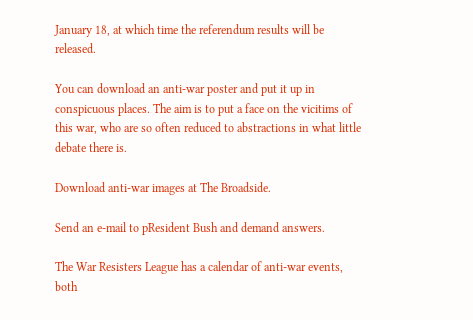January 18, at which time the referendum results will be released.

You can download an anti-war poster and put it up in conspicuous places. The aim is to put a face on the vicitims of this war, who are so often reduced to abstractions in what little debate there is.

Download anti-war images at The Broadside.

Send an e-mail to pResident Bush and demand answers.

The War Resisters League has a calendar of anti-war events, both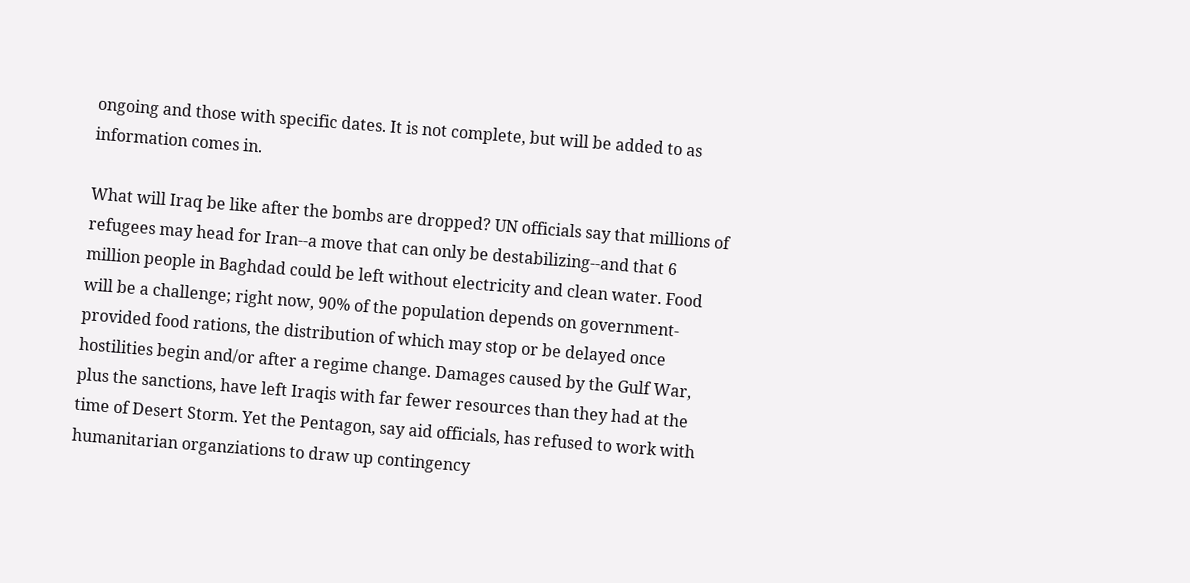ongoing and those with specific dates. It is not complete, but will be added to as information comes in.

What will Iraq be like after the bombs are dropped? UN officials say that millions of refugees may head for Iran--a move that can only be destabilizing--and that 6 million people in Baghdad could be left without electricity and clean water. Food will be a challenge; right now, 90% of the population depends on government-provided food rations, the distribution of which may stop or be delayed once hostilities begin and/or after a regime change. Damages caused by the Gulf War, plus the sanctions, have left Iraqis with far fewer resources than they had at the time of Desert Storm. Yet the Pentagon, say aid officials, has refused to work with humanitarian organziations to draw up contingency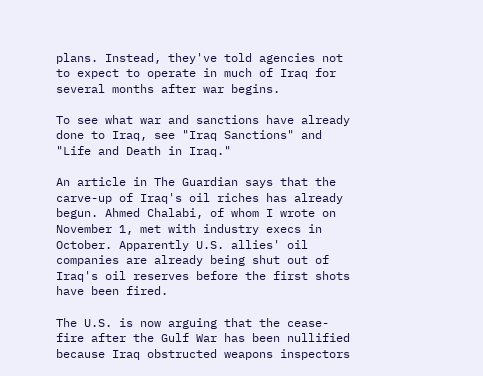plans. Instead, they've told agencies not to expect to operate in much of Iraq for several months after war begins.

To see what war and sanctions have already done to Iraq, see "Iraq Sanctions" and "Life and Death in Iraq."

An article in The Guardian says that the carve-up of Iraq's oil riches has already begun. Ahmed Chalabi, of whom I wrote on November 1, met with industry execs in October. Apparently U.S. allies' oil companies are already being shut out of Iraq's oil reserves before the first shots have been fired.

The U.S. is now arguing that the cease-fire after the Gulf War has been nullified because Iraq obstructed weapons inspectors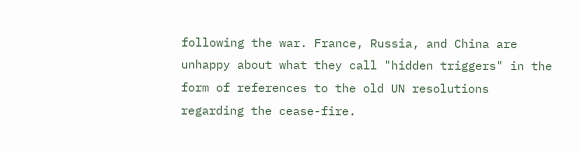following the war. France, Russia, and China are unhappy about what they call "hidden triggers" in the form of references to the old UN resolutions regarding the cease-fire.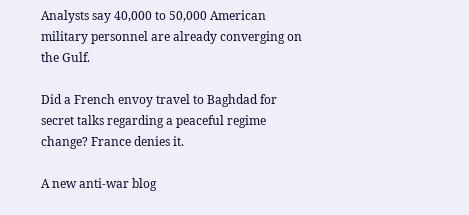Analysts say 40,000 to 50,000 American military personnel are already converging on the Gulf.

Did a French envoy travel to Baghdad for secret talks regarding a peaceful regime change? France denies it.

A new anti-war blog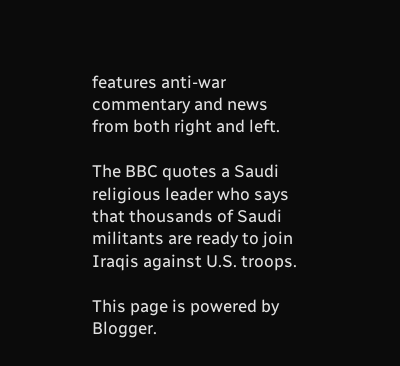features anti-war commentary and news from both right and left.

The BBC quotes a Saudi religious leader who says that thousands of Saudi militants are ready to join Iraqis against U.S. troops.

This page is powered by Blogger.